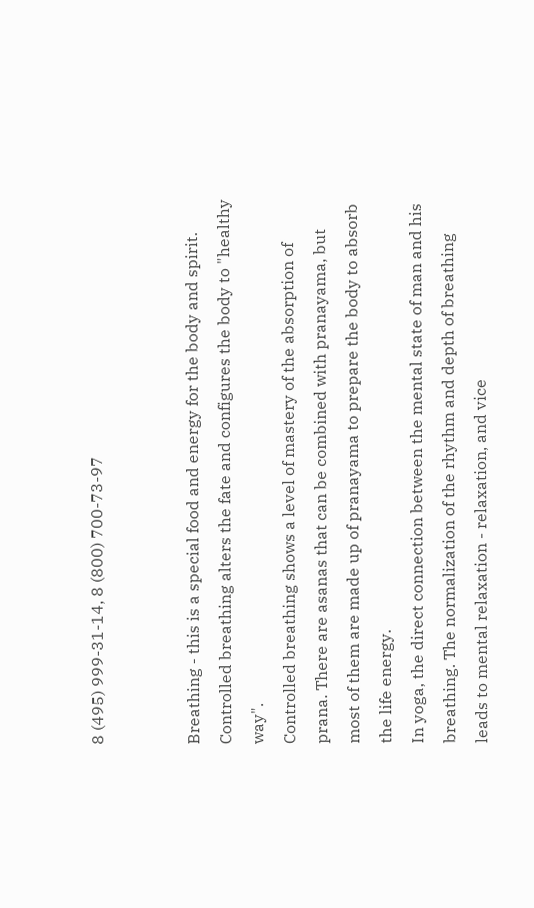8 (495) 999-31-14, 8 (800) 700-73-97


Breathing - this is a special food and energy for the body and spirit. Controlled breathing alters the fate and configures the body to "healthy way".
Controlled breathing shows a level of mastery of the absorption of prana. There are asanas that can be combined with pranayama, but most of them are made up of pranayama to prepare the body to absorb the life energy.
In yoga, the direct connection between the mental state of man and his breathing. The normalization of the rhythm and depth of breathing leads to mental relaxation - relaxation, and vice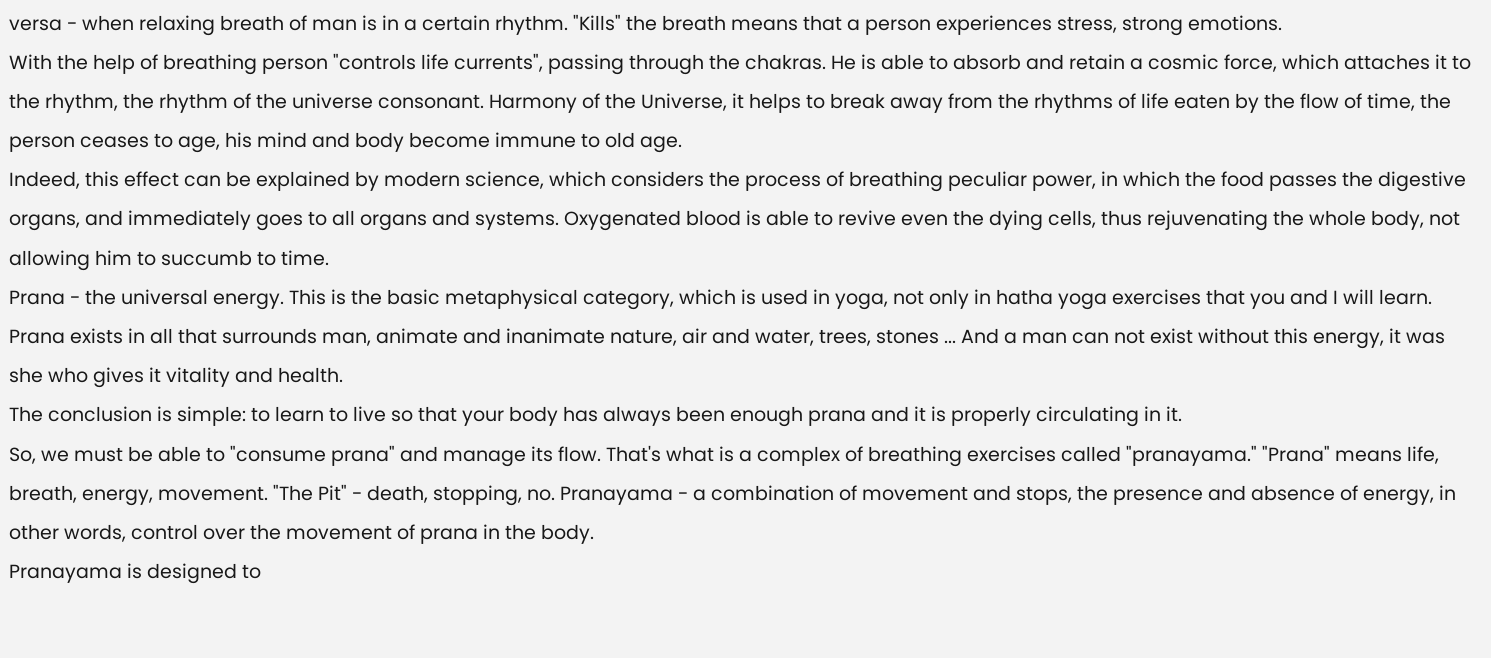versa - when relaxing breath of man is in a certain rhythm. "Kills" the breath means that a person experiences stress, strong emotions.
With the help of breathing person "controls life currents", passing through the chakras. He is able to absorb and retain a cosmic force, which attaches it to the rhythm, the rhythm of the universe consonant. Harmony of the Universe, it helps to break away from the rhythms of life eaten by the flow of time, the person ceases to age, his mind and body become immune to old age.
Indeed, this effect can be explained by modern science, which considers the process of breathing peculiar power, in which the food passes the digestive organs, and immediately goes to all organs and systems. Oxygenated blood is able to revive even the dying cells, thus rejuvenating the whole body, not allowing him to succumb to time.
Prana - the universal energy. This is the basic metaphysical category, which is used in yoga, not only in hatha yoga exercises that you and I will learn.
Prana exists in all that surrounds man, animate and inanimate nature, air and water, trees, stones ... And a man can not exist without this energy, it was she who gives it vitality and health.
The conclusion is simple: to learn to live so that your body has always been enough prana and it is properly circulating in it.
So, we must be able to "consume prana" and manage its flow. That's what is a complex of breathing exercises called "pranayama." "Prana" means life, breath, energy, movement. "The Pit" - death, stopping, no. Pranayama - a combination of movement and stops, the presence and absence of energy, in other words, control over the movement of prana in the body.
Pranayama is designed to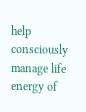help consciously manage life energy of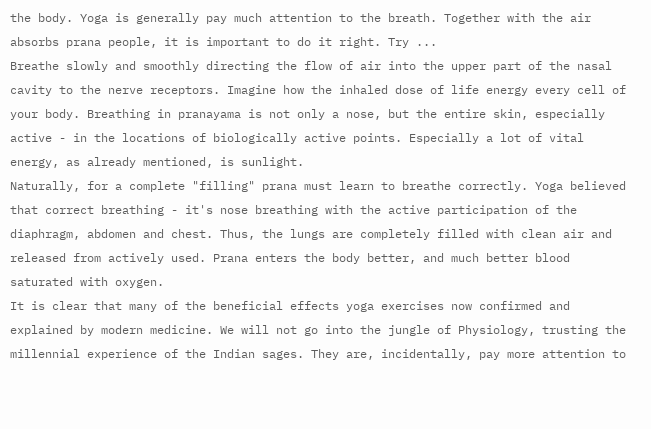the body. Yoga is generally pay much attention to the breath. Together with the air absorbs prana people, it is important to do it right. Try ...
Breathe slowly and smoothly directing the flow of air into the upper part of the nasal cavity to the nerve receptors. Imagine how the inhaled dose of life energy every cell of your body. Breathing in pranayama is not only a nose, but the entire skin, especially active - in the locations of biologically active points. Especially a lot of vital energy, as already mentioned, is sunlight.
Naturally, for a complete "filling" prana must learn to breathe correctly. Yoga believed that correct breathing - it's nose breathing with the active participation of the diaphragm, abdomen and chest. Thus, the lungs are completely filled with clean air and released from actively used. Prana enters the body better, and much better blood saturated with oxygen.
It is clear that many of the beneficial effects yoga exercises now confirmed and explained by modern medicine. We will not go into the jungle of Physiology, trusting the millennial experience of the Indian sages. They are, incidentally, pay more attention to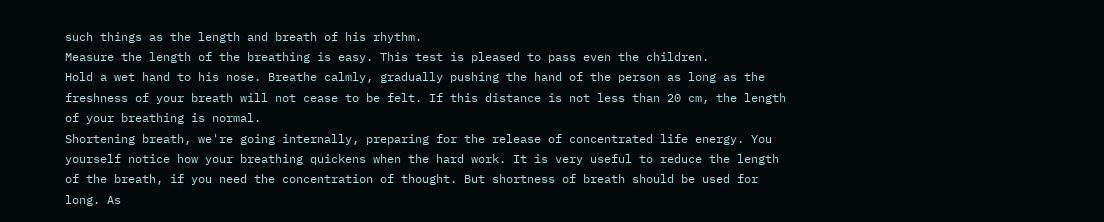such things as the length and breath of his rhythm.
Measure the length of the breathing is easy. This test is pleased to pass even the children.
Hold a wet hand to his nose. Breathe calmly, gradually pushing the hand of the person as long as the freshness of your breath will not cease to be felt. If this distance is not less than 20 cm, the length of your breathing is normal.
Shortening breath, we're going internally, preparing for the release of concentrated life energy. You yourself notice how your breathing quickens when the hard work. It is very useful to reduce the length of the breath, if you need the concentration of thought. But shortness of breath should be used for long. As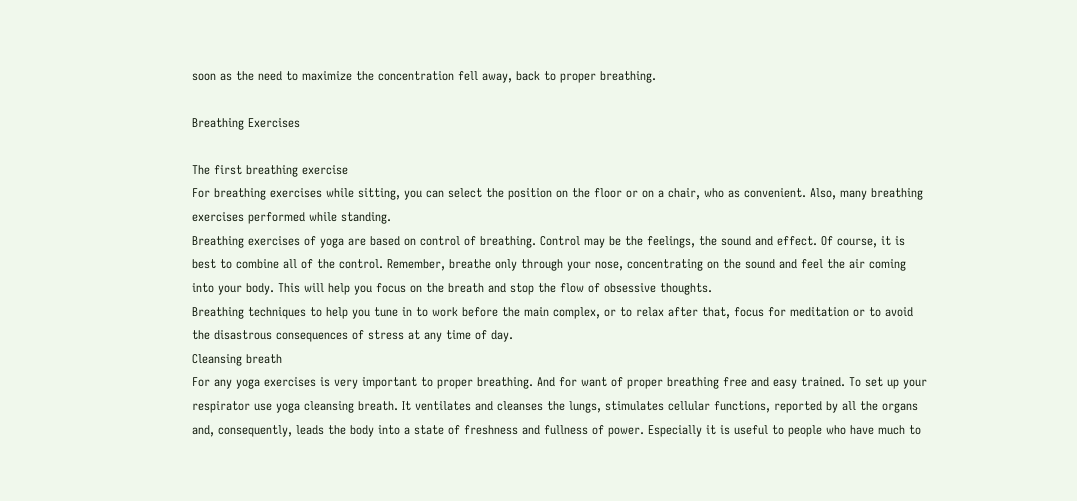soon as the need to maximize the concentration fell away, back to proper breathing.

Breathing Exercises

The first breathing exercise
For breathing exercises while sitting, you can select the position on the floor or on a chair, who as convenient. Also, many breathing exercises performed while standing.
Breathing exercises of yoga are based on control of breathing. Control may be the feelings, the sound and effect. Of course, it is best to combine all of the control. Remember, breathe only through your nose, concentrating on the sound and feel the air coming into your body. This will help you focus on the breath and stop the flow of obsessive thoughts.
Breathing techniques to help you tune in to work before the main complex, or to relax after that, focus for meditation or to avoid the disastrous consequences of stress at any time of day.
Cleansing breath
For any yoga exercises is very important to proper breathing. And for want of proper breathing free and easy trained. To set up your respirator use yoga cleansing breath. It ventilates and cleanses the lungs, stimulates cellular functions, reported by all the organs and, consequently, leads the body into a state of freshness and fullness of power. Especially it is useful to people who have much to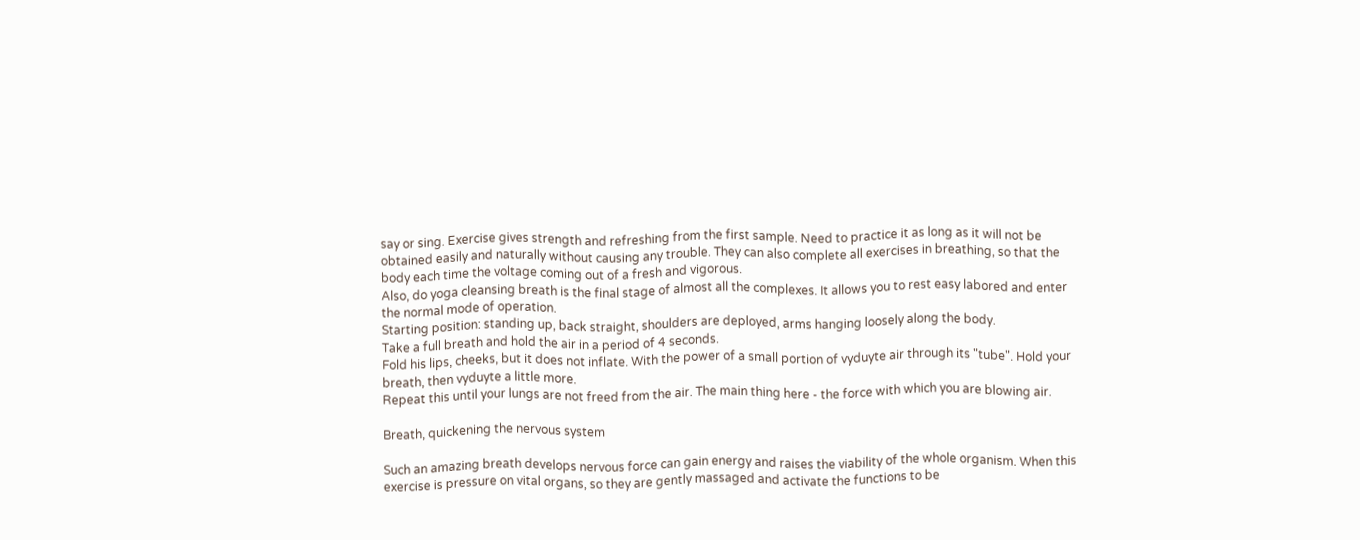say or sing. Exercise gives strength and refreshing from the first sample. Need to practice it as long as it will not be obtained easily and naturally without causing any trouble. They can also complete all exercises in breathing, so that the body each time the voltage coming out of a fresh and vigorous.
Also, do yoga cleansing breath is the final stage of almost all the complexes. It allows you to rest easy labored and enter the normal mode of operation.
Starting position: standing up, back straight, shoulders are deployed, arms hanging loosely along the body.
Take a full breath and hold the air in a period of 4 seconds.
Fold his lips, cheeks, but it does not inflate. With the power of a small portion of vyduyte air through its "tube". Hold your breath, then vyduyte a little more.
Repeat this until your lungs are not freed from the air. The main thing here - the force with which you are blowing air.

Breath, quickening the nervous system

Such an amazing breath develops nervous force can gain energy and raises the viability of the whole organism. When this exercise is pressure on vital organs, so they are gently massaged and activate the functions to be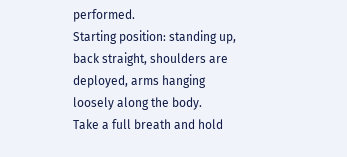performed.
Starting position: standing up, back straight, shoulders are deployed, arms hanging loosely along the body.
Take a full breath and hold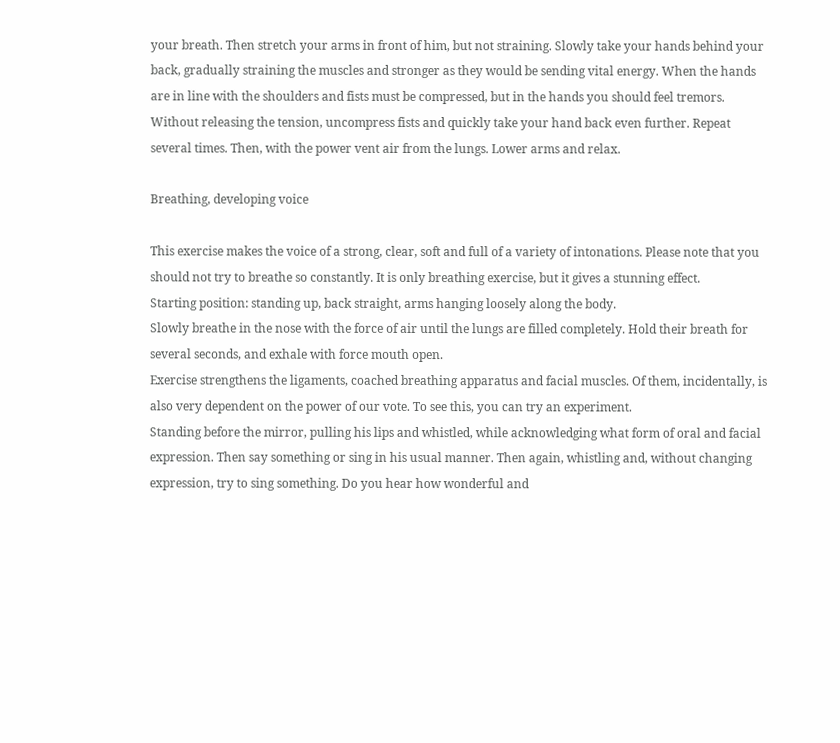your breath. Then stretch your arms in front of him, but not straining. Slowly take your hands behind your back, gradually straining the muscles and stronger as they would be sending vital energy. When the hands are in line with the shoulders and fists must be compressed, but in the hands you should feel tremors.
Without releasing the tension, uncompress fists and quickly take your hand back even further. Repeat several times. Then, with the power vent air from the lungs. Lower arms and relax.

Breathing, developing voice

This exercise makes the voice of a strong, clear, soft and full of a variety of intonations. Please note that you should not try to breathe so constantly. It is only breathing exercise, but it gives a stunning effect.
Starting position: standing up, back straight, arms hanging loosely along the body.
Slowly breathe in the nose with the force of air until the lungs are filled completely. Hold their breath for several seconds, and exhale with force mouth open.
Exercise strengthens the ligaments, coached breathing apparatus and facial muscles. Of them, incidentally, is also very dependent on the power of our vote. To see this, you can try an experiment.
Standing before the mirror, pulling his lips and whistled, while acknowledging what form of oral and facial expression. Then say something or sing in his usual manner. Then again, whistling and, without changing expression, try to sing something. Do you hear how wonderful and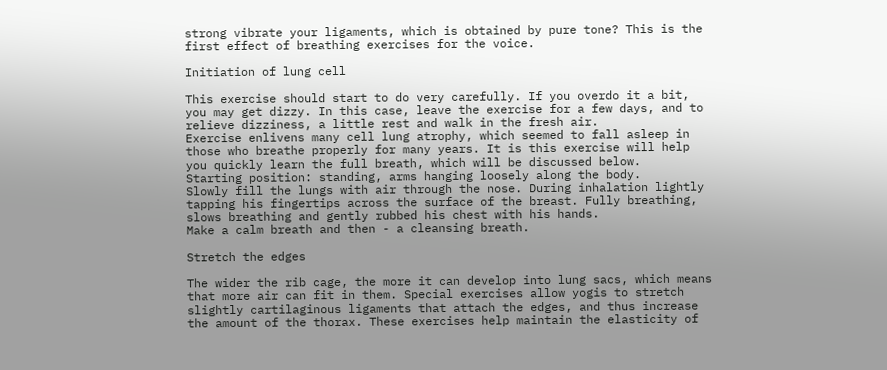strong vibrate your ligaments, which is obtained by pure tone? This is the first effect of breathing exercises for the voice.

Initiation of lung cell

This exercise should start to do very carefully. If you overdo it a bit, you may get dizzy. In this case, leave the exercise for a few days, and to relieve dizziness, a little rest and walk in the fresh air.
Exercise enlivens many cell lung atrophy, which seemed to fall asleep in those who breathe properly for many years. It is this exercise will help you quickly learn the full breath, which will be discussed below.
Starting position: standing, arms hanging loosely along the body.
Slowly fill the lungs with air through the nose. During inhalation lightly tapping his fingertips across the surface of the breast. Fully breathing, slows breathing and gently rubbed his chest with his hands.
Make a calm breath and then - a cleansing breath.

Stretch the edges

The wider the rib cage, the more it can develop into lung sacs, which means that more air can fit in them. Special exercises allow yogis to stretch slightly cartilaginous ligaments that attach the edges, and thus increase the amount of the thorax. These exercises help maintain the elasticity of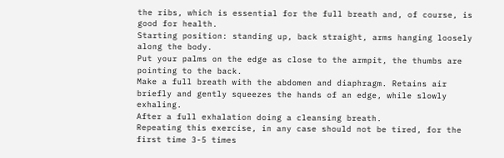the ribs, which is essential for the full breath and, of course, is good for health.
Starting position: standing up, back straight, arms hanging loosely along the body.
Put your palms on the edge as close to the armpit, the thumbs are pointing to the back.
Make a full breath with the abdomen and diaphragm. Retains air briefly and gently squeezes the hands of an edge, while slowly exhaling.
After a full exhalation doing a cleansing breath.
Repeating this exercise, in any case should not be tired, for the first time 3-5 times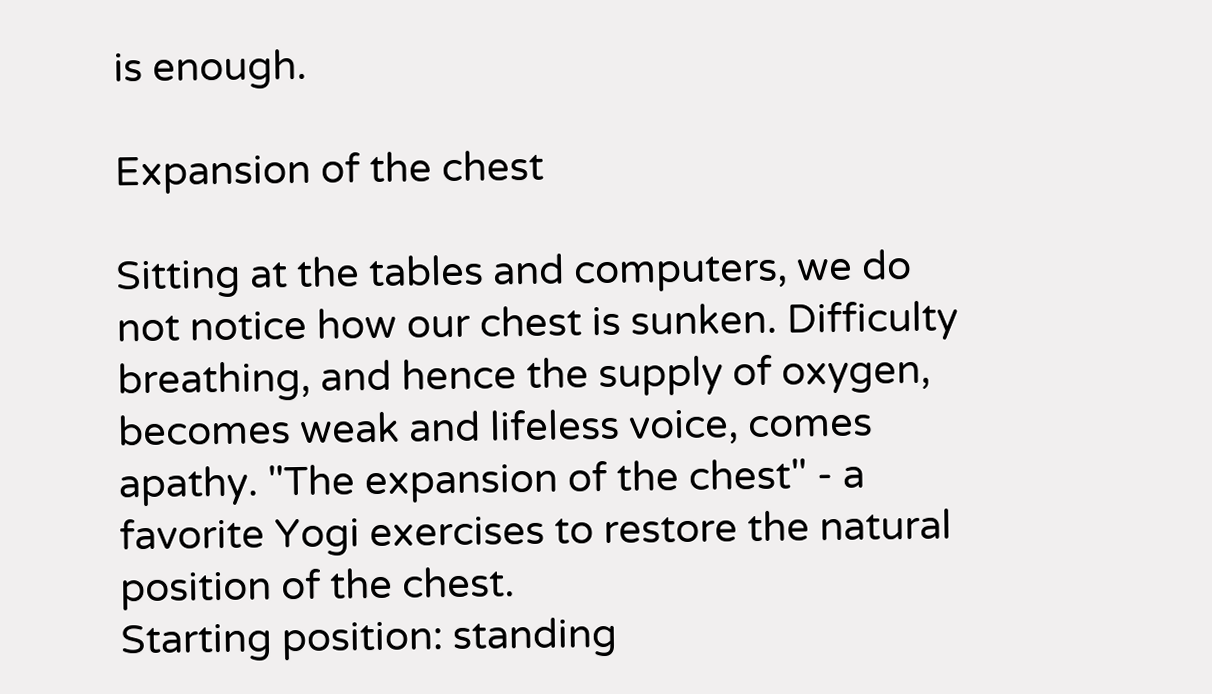is enough.

Expansion of the chest

Sitting at the tables and computers, we do not notice how our chest is sunken. Difficulty breathing, and hence the supply of oxygen, becomes weak and lifeless voice, comes apathy. "The expansion of the chest" - a favorite Yogi exercises to restore the natural position of the chest.
Starting position: standing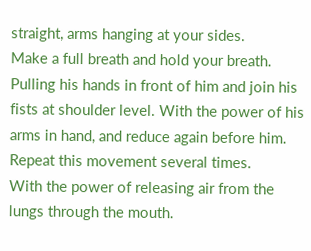straight, arms hanging at your sides.
Make a full breath and hold your breath. Pulling his hands in front of him and join his fists at shoulder level. With the power of his arms in hand, and reduce again before him. Repeat this movement several times.
With the power of releasing air from the lungs through the mouth.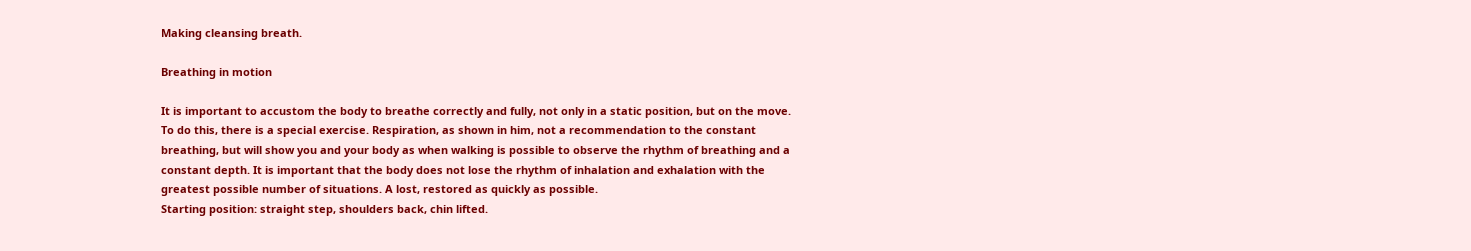Making cleansing breath.

Breathing in motion

It is important to accustom the body to breathe correctly and fully, not only in a static position, but on the move. To do this, there is a special exercise. Respiration, as shown in him, not a recommendation to the constant breathing, but will show you and your body as when walking is possible to observe the rhythm of breathing and a constant depth. It is important that the body does not lose the rhythm of inhalation and exhalation with the greatest possible number of situations. A lost, restored as quickly as possible.
Starting position: straight step, shoulders back, chin lifted.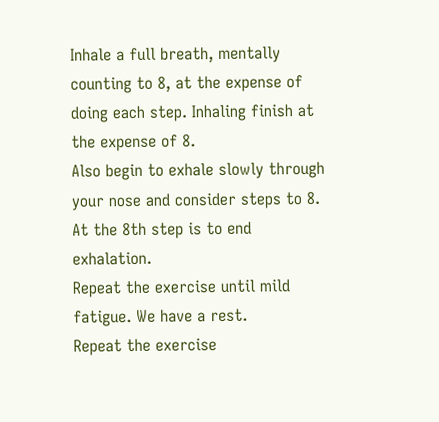Inhale a full breath, mentally counting to 8, at the expense of doing each step. Inhaling finish at the expense of 8.
Also begin to exhale slowly through your nose and consider steps to 8. At the 8th step is to end exhalation.
Repeat the exercise until mild fatigue. We have a rest.
Repeat the exercise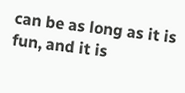can be as long as it is fun, and it is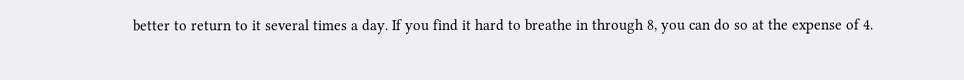better to return to it several times a day. If you find it hard to breathe in through 8, you can do so at the expense of 4.